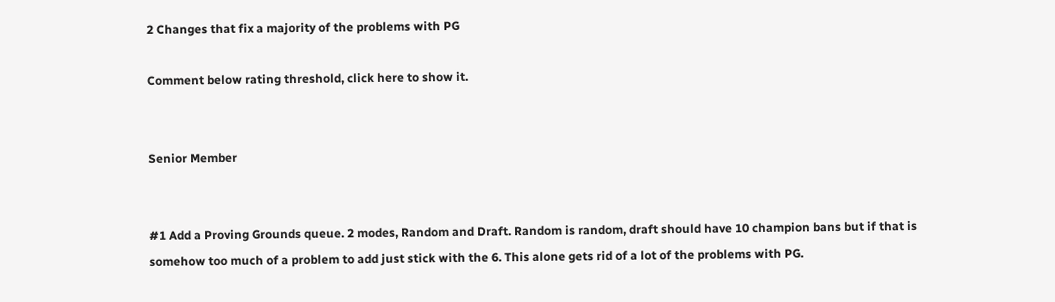2 Changes that fix a majority of the problems with PG

Comment below rating threshold, click here to show it.


Senior Member


#1 Add a Proving Grounds queue. 2 modes, Random and Draft. Random is random, draft should have 10 champion bans but if that is somehow too much of a problem to add just stick with the 6. This alone gets rid of a lot of the problems with PG.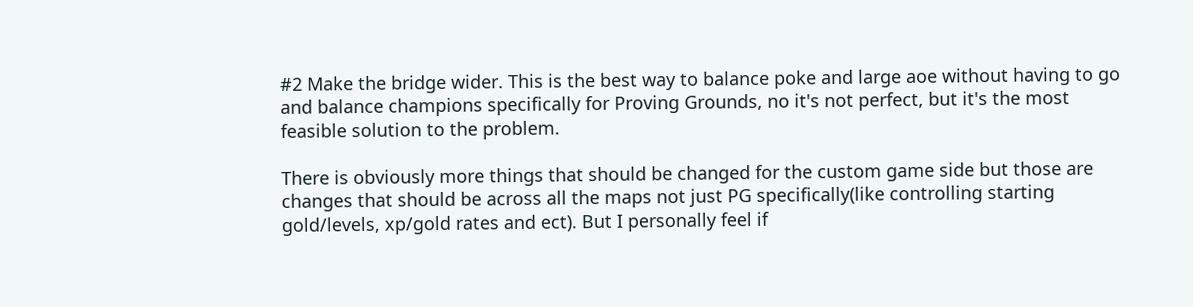#2 Make the bridge wider. This is the best way to balance poke and large aoe without having to go and balance champions specifically for Proving Grounds, no it's not perfect, but it's the most feasible solution to the problem.

There is obviously more things that should be changed for the custom game side but those are changes that should be across all the maps not just PG specifically(like controlling starting gold/levels, xp/gold rates and ect). But I personally feel if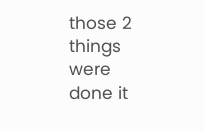those 2 things were done it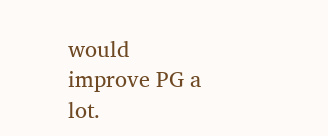would improve PG a lot.